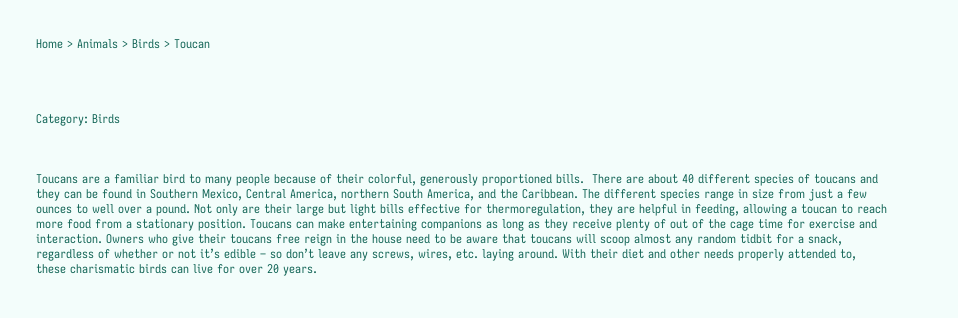Home > Animals > Birds > Toucan




Category: Birds



Toucans are a familiar bird to many people because of their colorful, generously proportioned bills.  There are about 40 different species of toucans and they can be found in Southern Mexico, Central America, northern South America, and the Caribbean. The different species range in size from just a few ounces to well over a pound. Not only are their large but light bills effective for thermoregulation, they are helpful in feeding, allowing a toucan to reach more food from a stationary position. Toucans can make entertaining companions as long as they receive plenty of out of the cage time for exercise and interaction. Owners who give their toucans free reign in the house need to be aware that toucans will scoop almost any random tidbit for a snack, regardless of whether or not it’s edible – so don’t leave any screws, wires, etc. laying around. With their diet and other needs properly attended to, these charismatic birds can live for over 20 years.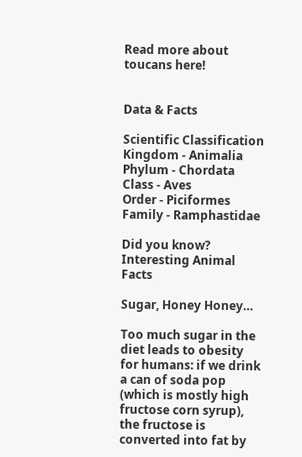Read more about toucans here!


Data & Facts

Scientific Classification
Kingdom - Animalia
Phylum - Chordata
Class - Aves
Order - Piciformes
Family - Ramphastidae

Did you know?
Interesting Animal Facts

Sugar, Honey Honey…

Too much sugar in the diet leads to obesity for humans: if we drink a can of soda pop (which is mostly high fructose corn syrup), the fructose is converted into fat by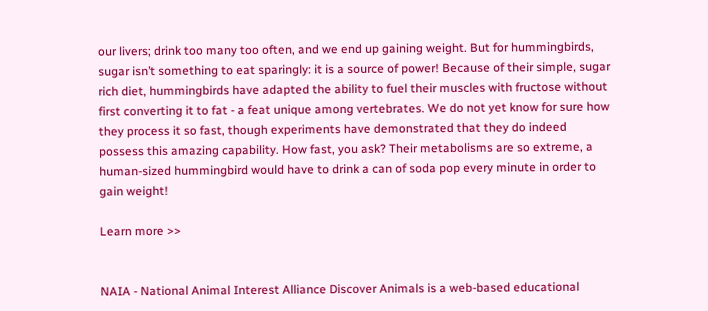our livers; drink too many too often, and we end up gaining weight. But for hummingbirds, sugar isn’t something to eat sparingly: it is a source of power! Because of their simple, sugar rich diet, hummingbirds have adapted the ability to fuel their muscles with fructose without first converting it to fat - a feat unique among vertebrates. We do not yet know for sure how they process it so fast, though experiments have demonstrated that they do indeed possess this amazing capability. How fast, you ask? Their metabolisms are so extreme, a human-sized hummingbird would have to drink a can of soda pop every minute in order to gain weight!

Learn more >>


NAIA - National Animal Interest Alliance Discover Animals is a web-based educational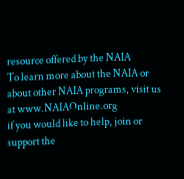resource offered by the NAIA
To learn more about the NAIA or about other NAIA programs, visit us at www.NAIAOnline.org
if you would like to help, join or support the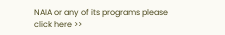NAIA or any of its programs please click here >>